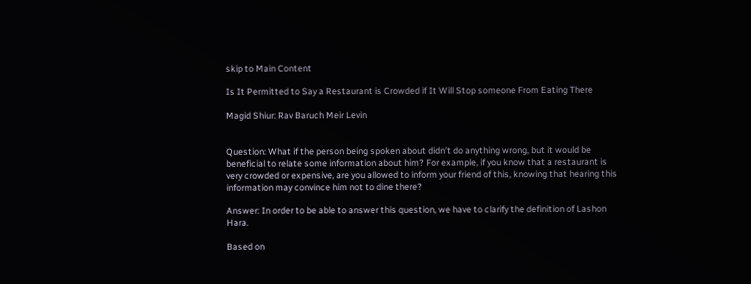skip to Main Content

Is It Permitted to Say a Restaurant is Crowded if It Will Stop someone From Eating There

Magid Shiur: Rav Baruch Meir Levin


Question: What if the person being spoken about didn’t do anything wrong, but it would be beneficial to relate some information about him? For example, if you know that a restaurant is very crowded or expensive, are you allowed to inform your friend of this, knowing that hearing this information may convince him not to dine there?

Answer: In order to be able to answer this question, we have to clarify the definition of Lashon Hara.

Based on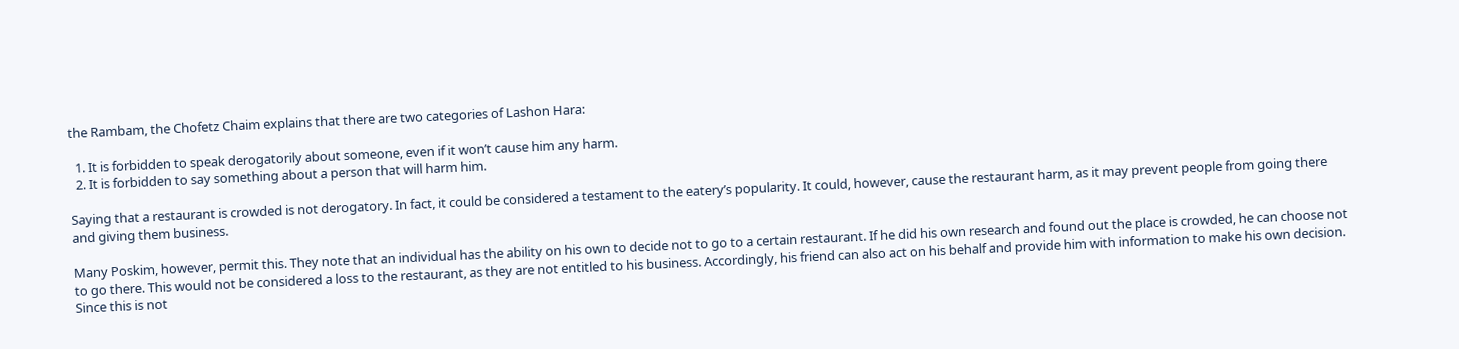the Rambam, the Chofetz Chaim explains that there are two categories of Lashon Hara:

  1. It is forbidden to speak derogatorily about someone, even if it won’t cause him any harm.
  2. It is forbidden to say something about a person that will harm him.

Saying that a restaurant is crowded is not derogatory. In fact, it could be considered a testament to the eatery’s popularity. It could, however, cause the restaurant harm, as it may prevent people from going there and giving them business.

Many Poskim, however, permit this. They note that an individual has the ability on his own to decide not to go to a certain restaurant. If he did his own research and found out the place is crowded, he can choose not to go there. This would not be considered a loss to the restaurant, as they are not entitled to his business. Accordingly, his friend can also act on his behalf and provide him with information to make his own decision. Since this is not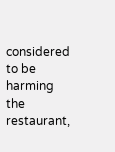considered to be harming the restaurant,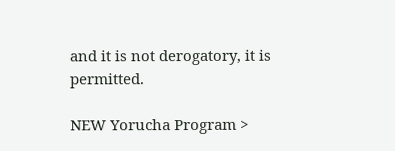and it is not derogatory, it is permitted.

NEW Yorucha Program >